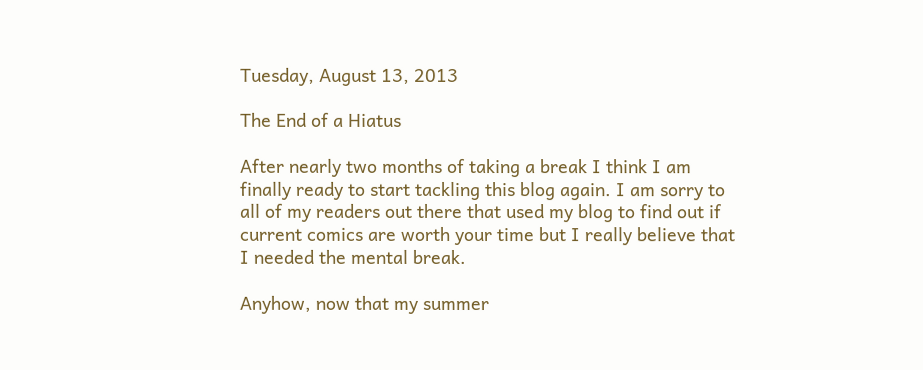Tuesday, August 13, 2013

The End of a Hiatus

After nearly two months of taking a break I think I am finally ready to start tackling this blog again. I am sorry to all of my readers out there that used my blog to find out if current comics are worth your time but I really believe that I needed the mental break.

Anyhow, now that my summer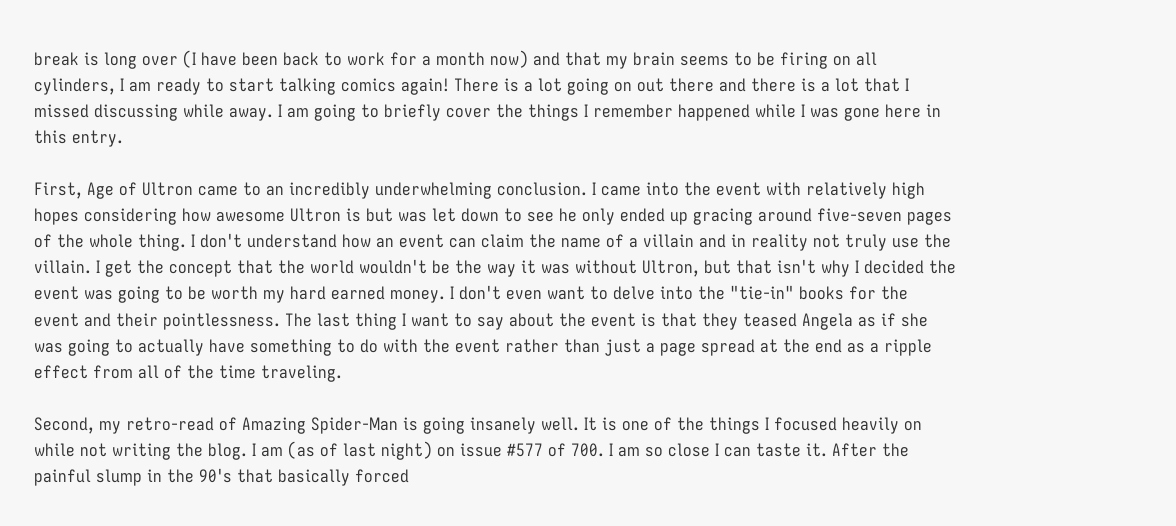break is long over (I have been back to work for a month now) and that my brain seems to be firing on all cylinders, I am ready to start talking comics again! There is a lot going on out there and there is a lot that I missed discussing while away. I am going to briefly cover the things I remember happened while I was gone here in this entry.

First, Age of Ultron came to an incredibly underwhelming conclusion. I came into the event with relatively high hopes considering how awesome Ultron is but was let down to see he only ended up gracing around five-seven pages of the whole thing. I don't understand how an event can claim the name of a villain and in reality not truly use the villain. I get the concept that the world wouldn't be the way it was without Ultron, but that isn't why I decided the event was going to be worth my hard earned money. I don't even want to delve into the "tie-in" books for the event and their pointlessness. The last thing I want to say about the event is that they teased Angela as if she was going to actually have something to do with the event rather than just a page spread at the end as a ripple effect from all of the time traveling.

Second, my retro-read of Amazing Spider-Man is going insanely well. It is one of the things I focused heavily on while not writing the blog. I am (as of last night) on issue #577 of 700. I am so close I can taste it. After the painful slump in the 90's that basically forced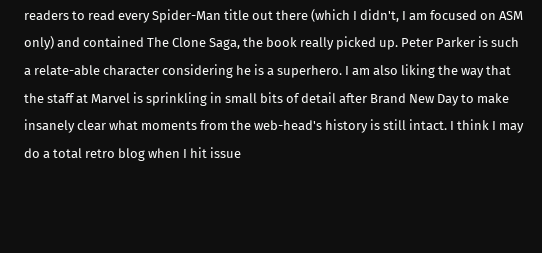readers to read every Spider-Man title out there (which I didn't, I am focused on ASM only) and contained The Clone Saga, the book really picked up. Peter Parker is such a relate-able character considering he is a superhero. I am also liking the way that the staff at Marvel is sprinkling in small bits of detail after Brand New Day to make insanely clear what moments from the web-head's history is still intact. I think I may do a total retro blog when I hit issue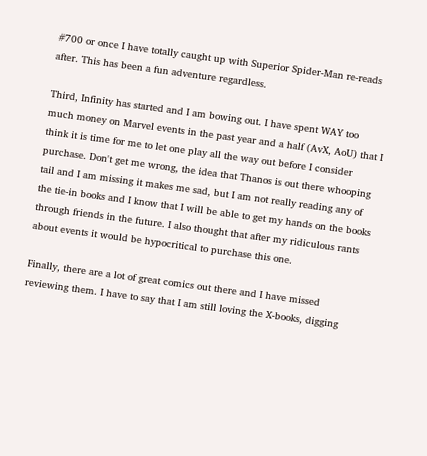#700 or once I have totally caught up with Superior Spider-Man re-reads after. This has been a fun adventure regardless.

Third, Infinity has started and I am bowing out. I have spent WAY too much money on Marvel events in the past year and a half (AvX, AoU) that I think it is time for me to let one play all the way out before I consider purchase. Don't get me wrong, the idea that Thanos is out there whooping tail and I am missing it makes me sad, but I am not really reading any of the tie-in books and I know that I will be able to get my hands on the books through friends in the future. I also thought that after my ridiculous rants about events it would be hypocritical to purchase this one.

Finally, there are a lot of great comics out there and I have missed reviewing them. I have to say that I am still loving the X-books, digging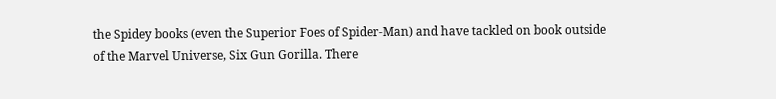the Spidey books (even the Superior Foes of Spider-Man) and have tackled on book outside of the Marvel Universe, Six Gun Gorilla. There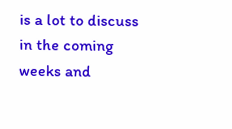is a lot to discuss in the coming weeks and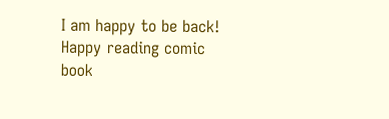I am happy to be back! Happy reading comic book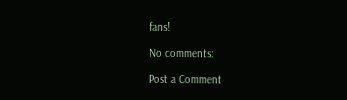fans!

No comments:

Post a Comment